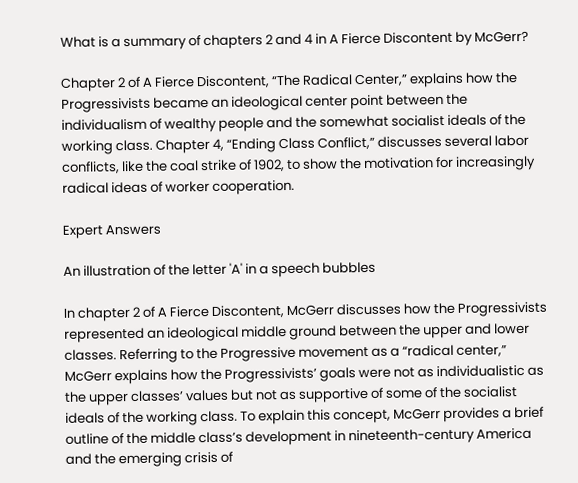What is a summary of chapters 2 and 4 in A Fierce Discontent by McGerr?

Chapter 2 of A Fierce Discontent, “The Radical Center,” explains how the Progressivists became an ideological center point between the individualism of wealthy people and the somewhat socialist ideals of the working class. Chapter 4, “Ending Class Conflict,” discusses several labor conflicts, like the coal strike of 1902, to show the motivation for increasingly radical ideas of worker cooperation.

Expert Answers

An illustration of the letter 'A' in a speech bubbles

In chapter 2 of A Fierce Discontent, McGerr discusses how the Progressivists represented an ideological middle ground between the upper and lower classes. Referring to the Progressive movement as a “radical center,” McGerr explains how the Progressivists’ goals were not as individualistic as the upper classes’ values but not as supportive of some of the socialist ideals of the working class. To explain this concept, McGerr provides a brief outline of the middle class’s development in nineteenth-century America and the emerging crisis of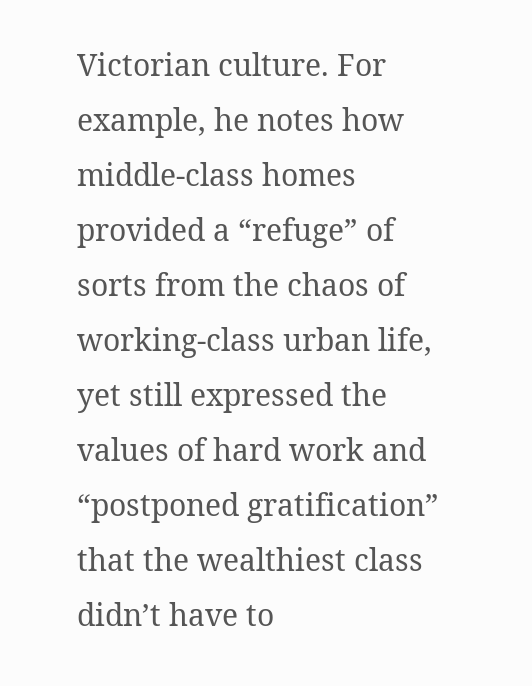Victorian culture. For example, he notes how middle-class homes provided a “refuge” of sorts from the chaos of working-class urban life, yet still expressed the values of hard work and “postponed gratification” that the wealthiest class didn’t have to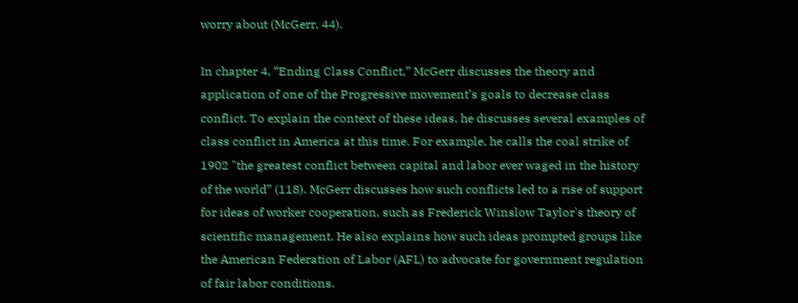worry about (McGerr, 44).

In chapter 4, “Ending Class Conflict,” McGerr discusses the theory and application of one of the Progressive movement’s goals to decrease class conflict. To explain the context of these ideas, he discusses several examples of class conflict in America at this time. For example, he calls the coal strike of 1902 "the greatest conflict between capital and labor ever waged in the history of the world” (118). McGerr discusses how such conflicts led to a rise of support for ideas of worker cooperation, such as Frederick Winslow Taylor's theory of scientific management. He also explains how such ideas prompted groups like the American Federation of Labor (AFL) to advocate for government regulation of fair labor conditions.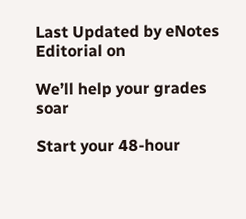Last Updated by eNotes Editorial on

We’ll help your grades soar

Start your 48-hour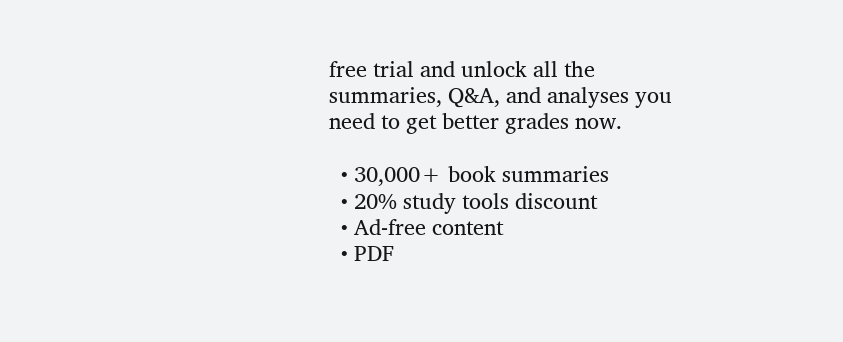free trial and unlock all the summaries, Q&A, and analyses you need to get better grades now.

  • 30,000+ book summaries
  • 20% study tools discount
  • Ad-free content
  • PDF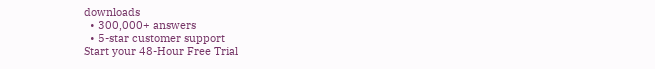downloads
  • 300,000+ answers
  • 5-star customer support
Start your 48-Hour Free Trial